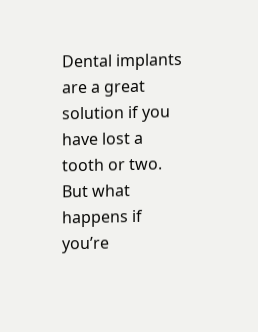Dental implants are a great solution if you have lost a tooth or two. But what happens if you’re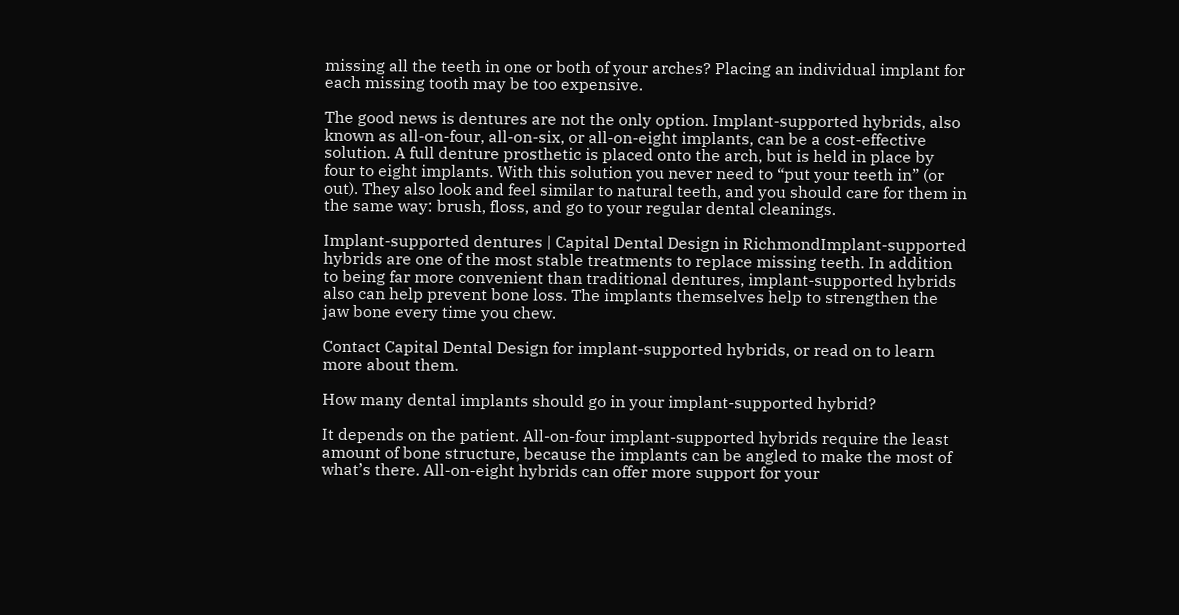missing all the teeth in one or both of your arches? Placing an individual implant for each missing tooth may be too expensive.

The good news is dentures are not the only option. Implant-supported hybrids, also known as all-on-four, all-on-six, or all-on-eight implants, can be a cost-effective solution. A full denture prosthetic is placed onto the arch, but is held in place by four to eight implants. With this solution you never need to “put your teeth in” (or out). They also look and feel similar to natural teeth, and you should care for them in the same way: brush, floss, and go to your regular dental cleanings.

Implant-supported dentures | Capital Dental Design in RichmondImplant-supported hybrids are one of the most stable treatments to replace missing teeth. In addition to being far more convenient than traditional dentures, implant-supported hybrids also can help prevent bone loss. The implants themselves help to strengthen the jaw bone every time you chew.

Contact Capital Dental Design for implant-supported hybrids, or read on to learn more about them.

How many dental implants should go in your implant-supported hybrid?

It depends on the patient. All-on-four implant-supported hybrids require the least amount of bone structure, because the implants can be angled to make the most of what’s there. All-on-eight hybrids can offer more support for your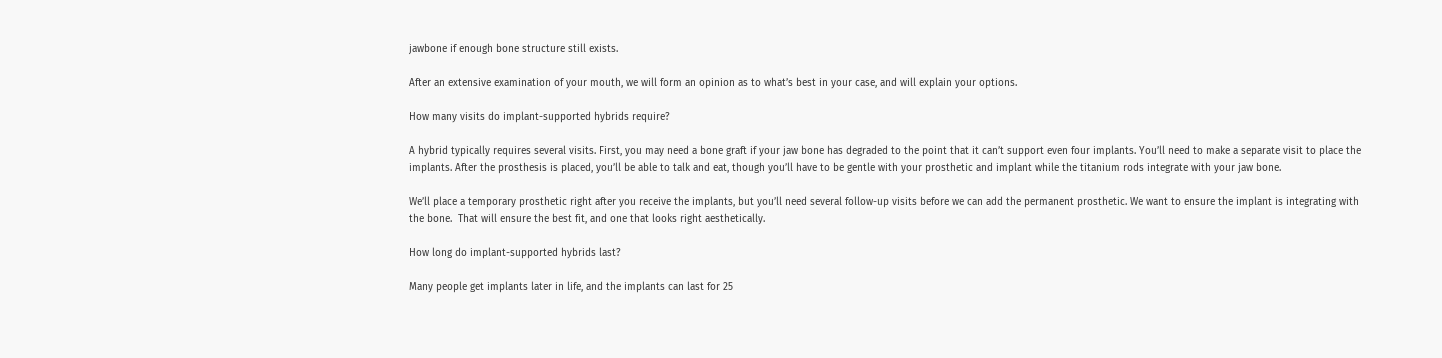jawbone if enough bone structure still exists.

After an extensive examination of your mouth, we will form an opinion as to what’s best in your case, and will explain your options.

How many visits do implant-supported hybrids require?

A hybrid typically requires several visits. First, you may need a bone graft if your jaw bone has degraded to the point that it can’t support even four implants. You’ll need to make a separate visit to place the implants. After the prosthesis is placed, you’ll be able to talk and eat, though you’ll have to be gentle with your prosthetic and implant while the titanium rods integrate with your jaw bone.

We’ll place a temporary prosthetic right after you receive the implants, but you’ll need several follow-up visits before we can add the permanent prosthetic. We want to ensure the implant is integrating with the bone.  That will ensure the best fit, and one that looks right aesthetically.

How long do implant-supported hybrids last?

Many people get implants later in life, and the implants can last for 25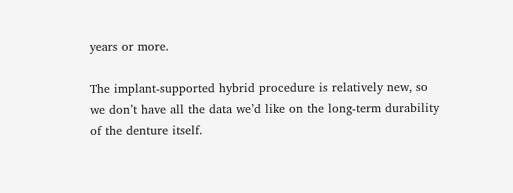years or more.

The implant-supported hybrid procedure is relatively new, so we don’t have all the data we’d like on the long-term durability of the denture itself.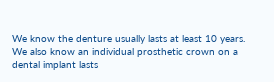We know the denture usually lasts at least 10 years. We also know an individual prosthetic crown on a dental implant lasts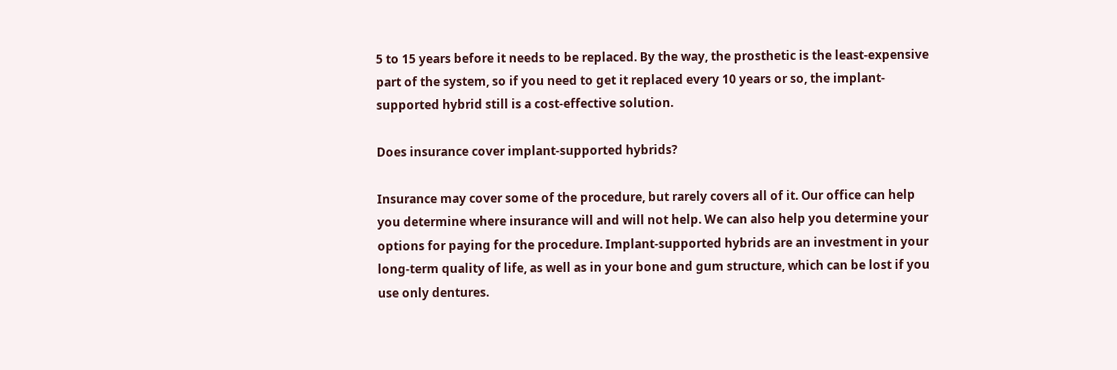5 to 15 years before it needs to be replaced. By the way, the prosthetic is the least-expensive part of the system, so if you need to get it replaced every 10 years or so, the implant-supported hybrid still is a cost-effective solution.

Does insurance cover implant-supported hybrids?

Insurance may cover some of the procedure, but rarely covers all of it. Our office can help you determine where insurance will and will not help. We can also help you determine your options for paying for the procedure. Implant-supported hybrids are an investment in your long-term quality of life, as well as in your bone and gum structure, which can be lost if you use only dentures.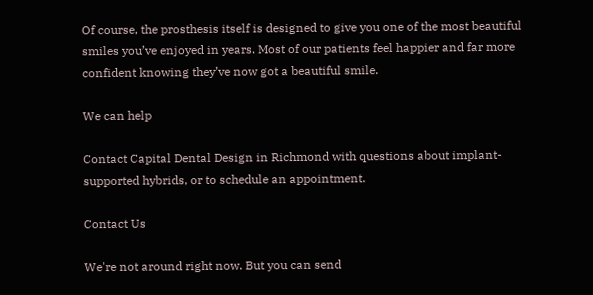Of course, the prosthesis itself is designed to give you one of the most beautiful smiles you’ve enjoyed in years. Most of our patients feel happier and far more confident knowing they’ve now got a beautiful smile.

We can help

Contact Capital Dental Design in Richmond with questions about implant-supported hybrids, or to schedule an appointment.

Contact Us

We're not around right now. But you can send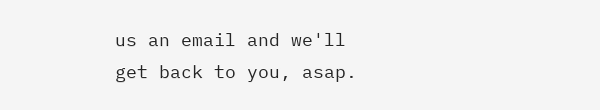us an email and we'll get back to you, asap.